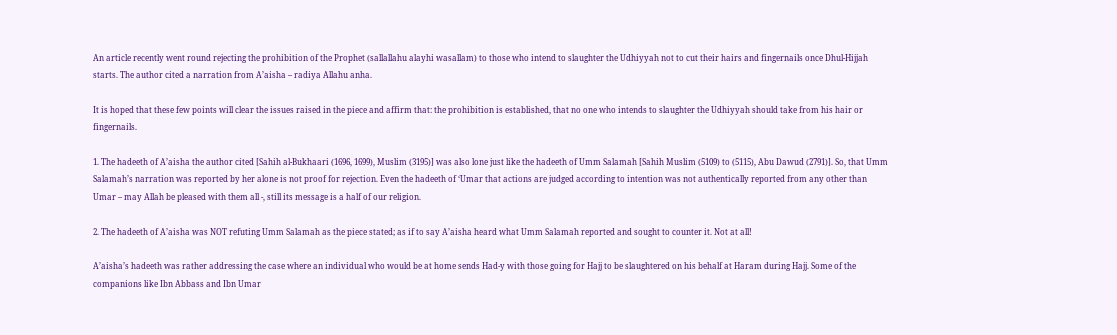An article recently went round rejecting the prohibition of the Prophet (sallallahu alayhi wasallam) to those who intend to slaughter the Udhiyyah not to cut their hairs and fingernails once Dhul-Hijjah starts. The author cited a narration from A’aisha – radiya Allahu anha.

It is hoped that these few points will clear the issues raised in the piece and affirm that: the prohibition is established, that no one who intends to slaughter the Udhiyyah should take from his hair or fingernails.

1. The hadeeth of A’aisha the author cited [Sahih al-Bukhaari (1696, 1699), Muslim (3195)] was also lone just like the hadeeth of Umm Salamah [Sahih Muslim (5109) to (5115), Abu Dawud (2791)]. So, that Umm Salamah’s narration was reported by her alone is not proof for rejection. Even the hadeeth of ‘Umar that actions are judged according to intention was not authentically reported from any other than Umar – may Allah be pleased with them all -, still its message is a half of our religion.

2. The hadeeth of A’aisha was NOT refuting Umm Salamah as the piece stated; as if to say A’aisha heard what Umm Salamah reported and sought to counter it. Not at all!

A’aisha’s hadeeth was rather addressing the case where an individual who would be at home sends Had-y with those going for Hajj to be slaughtered on his behalf at Haram during Hajj. Some of the companions like Ibn Abbass and Ibn Umar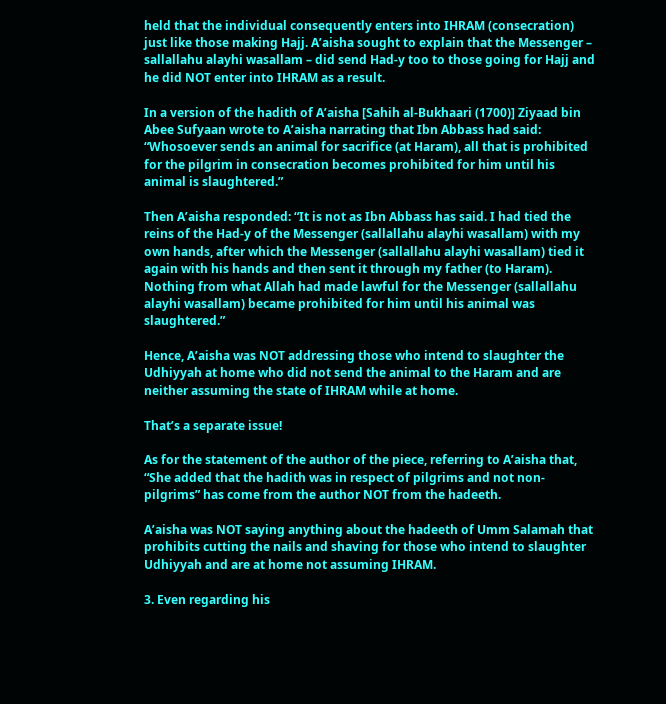held that the individual consequently enters into IHRAM (consecration) just like those making Hajj. A’aisha sought to explain that the Messenger – sallallahu alayhi wasallam – did send Had-y too to those going for Hajj and he did NOT enter into IHRAM as a result.

In a version of the hadith of A’aisha [Sahih al-Bukhaari (1700)] Ziyaad bin Abee Sufyaan wrote to A’aisha narrating that Ibn Abbass had said: “Whosoever sends an animal for sacrifice (at Haram), all that is prohibited for the pilgrim in consecration becomes prohibited for him until his animal is slaughtered.”

Then A’aisha responded: “It is not as Ibn Abbass has said. I had tied the reins of the Had-y of the Messenger (sallallahu alayhi wasallam) with my own hands, after which the Messenger (sallallahu alayhi wasallam) tied it again with his hands and then sent it through my father (to Haram). Nothing from what Allah had made lawful for the Messenger (sallallahu alayhi wasallam) became prohibited for him until his animal was slaughtered.”

Hence, A’aisha was NOT addressing those who intend to slaughter the Udhiyyah at home who did not send the animal to the Haram and are neither assuming the state of IHRAM while at home.

That’s a separate issue!

As for the statement of the author of the piece, referring to A’aisha that, “She added that the hadith was in respect of pilgrims and not non-pilgrims” has come from the author NOT from the hadeeth.

A’aisha was NOT saying anything about the hadeeth of Umm Salamah that prohibits cutting the nails and shaving for those who intend to slaughter Udhiyyah and are at home not assuming IHRAM.

3. Even regarding his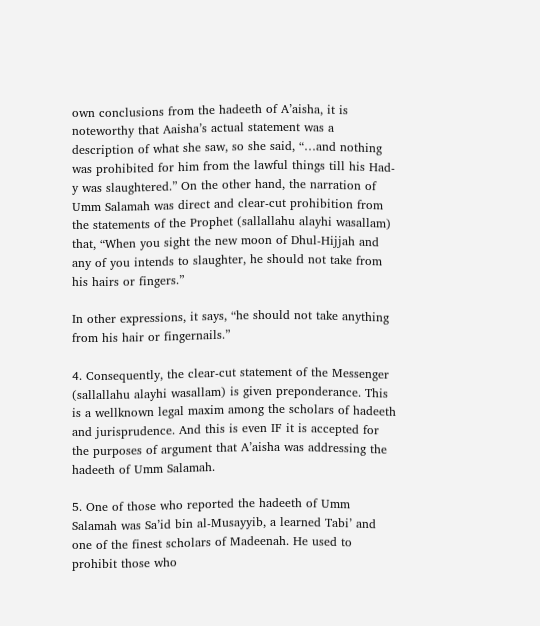own conclusions from the hadeeth of A’aisha, it is noteworthy that Aaisha’s actual statement was a description of what she saw, so she said, “…and nothing was prohibited for him from the lawful things till his Had-y was slaughtered.” On the other hand, the narration of Umm Salamah was direct and clear-cut prohibition from the statements of the Prophet (sallallahu alayhi wasallam) that, “When you sight the new moon of Dhul-Hijjah and any of you intends to slaughter, he should not take from his hairs or fingers.”

In other expressions, it says, “he should not take anything from his hair or fingernails.”

4. Consequently, the clear-cut statement of the Messenger (sallallahu alayhi wasallam) is given preponderance. This is a wellknown legal maxim among the scholars of hadeeth and jurisprudence. And this is even IF it is accepted for the purposes of argument that A’aisha was addressing the hadeeth of Umm Salamah.

5. One of those who reported the hadeeth of Umm Salamah was Sa’id bin al-Musayyib, a learned Tabi’ and one of the finest scholars of Madeenah. He used to prohibit those who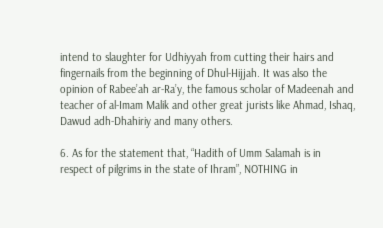intend to slaughter for Udhiyyah from cutting their hairs and fingernails from the beginning of Dhul-Hijjah. It was also the opinion of Rabee’ah ar-Ra’y, the famous scholar of Madeenah and teacher of al-Imam Malik and other great jurists like Ahmad, Ishaq, Dawud adh-Dhahiriy and many others.

6. As for the statement that, “Hadith of Umm Salamah is in respect of pilgrims in the state of Ihram”, NOTHING in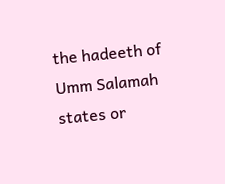the hadeeth of Umm Salamah states or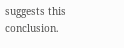suggests this conclusion.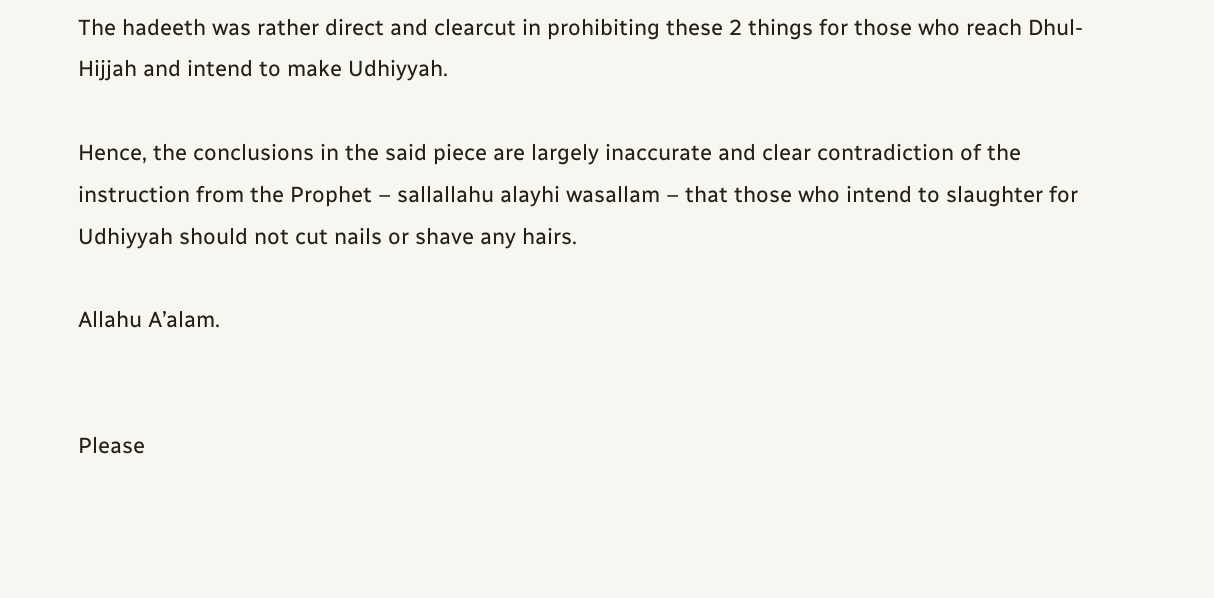The hadeeth was rather direct and clearcut in prohibiting these 2 things for those who reach Dhul-Hijjah and intend to make Udhiyyah.

Hence, the conclusions in the said piece are largely inaccurate and clear contradiction of the instruction from the Prophet – sallallahu alayhi wasallam – that those who intend to slaughter for Udhiyyah should not cut nails or shave any hairs.

Allahu A’alam.


Please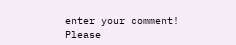enter your comment!
Please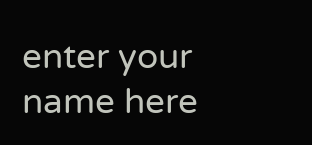enter your name here